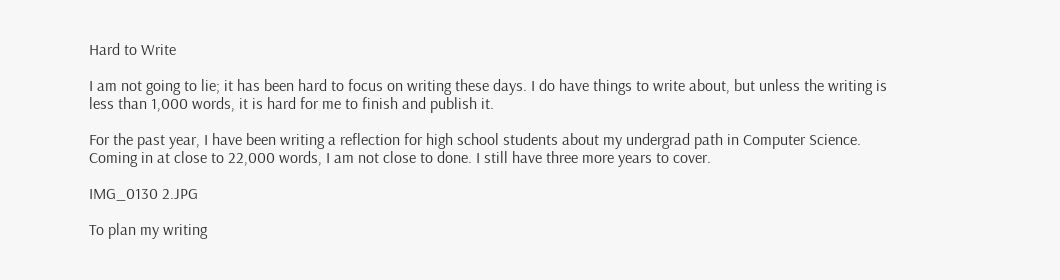Hard to Write

I am not going to lie; it has been hard to focus on writing these days. I do have things to write about, but unless the writing is less than 1,000 words, it is hard for me to finish and publish it.

For the past year, I have been writing a reflection for high school students about my undergrad path in Computer Science. Coming in at close to 22,000 words, I am not close to done. I still have three more years to cover.

IMG_0130 2.JPG

To plan my writing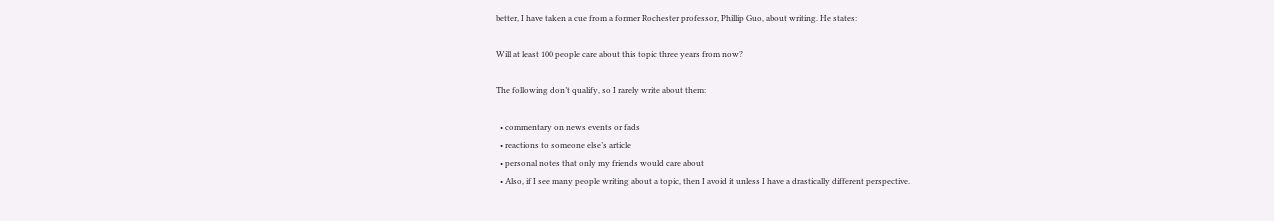better, I have taken a cue from a former Rochester professor, Phillip Guo, about writing. He states:

Will at least 100 people care about this topic three years from now?

The following don’t qualify, so I rarely write about them:

  • commentary on news events or fads
  • reactions to someone else’s article
  • personal notes that only my friends would care about
  • Also, if I see many people writing about a topic, then I avoid it unless I have a drastically different perspective.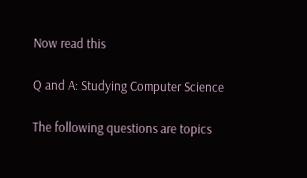Now read this

Q and A: Studying Computer Science

The following questions are topics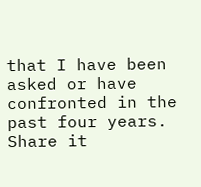that I have been asked or have confronted in the past four years. Share it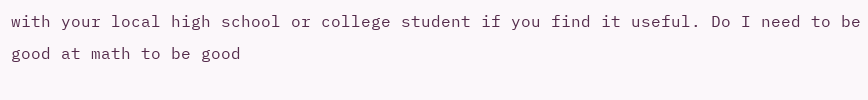with your local high school or college student if you find it useful. Do I need to be good at math to be good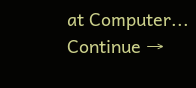at Computer... Continue →